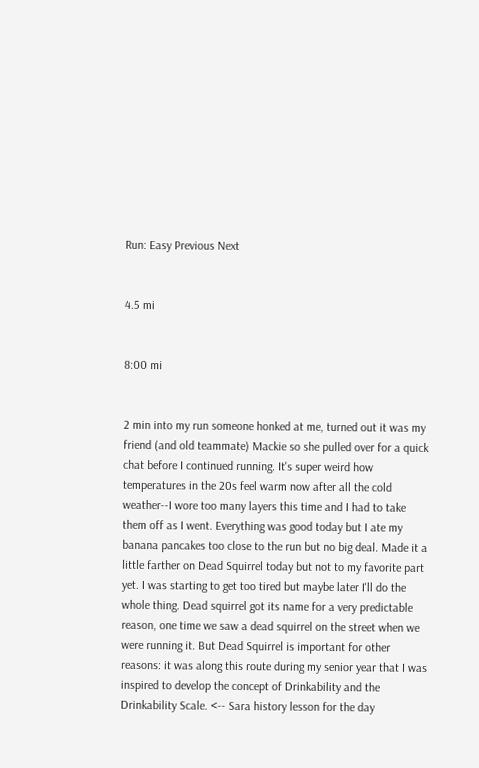Run: Easy Previous Next


4.5 mi


8:00 mi


2 min into my run someone honked at me, turned out it was my friend (and old teammate) Mackie so she pulled over for a quick chat before I continued running. It's super weird how temperatures in the 20s feel warm now after all the cold weather--I wore too many layers this time and I had to take them off as I went. Everything was good today but I ate my banana pancakes too close to the run but no big deal. Made it a little farther on Dead Squirrel today but not to my favorite part yet. I was starting to get too tired but maybe later I'll do the whole thing. Dead squirrel got its name for a very predictable reason, one time we saw a dead squirrel on the street when we were running it. But Dead Squirrel is important for other reasons: it was along this route during my senior year that I was inspired to develop the concept of Drinkability and the Drinkability Scale. <-- Sara history lesson for the day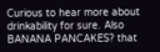Curious to hear more about drinkability for sure. Also BANANA PANCAKES? that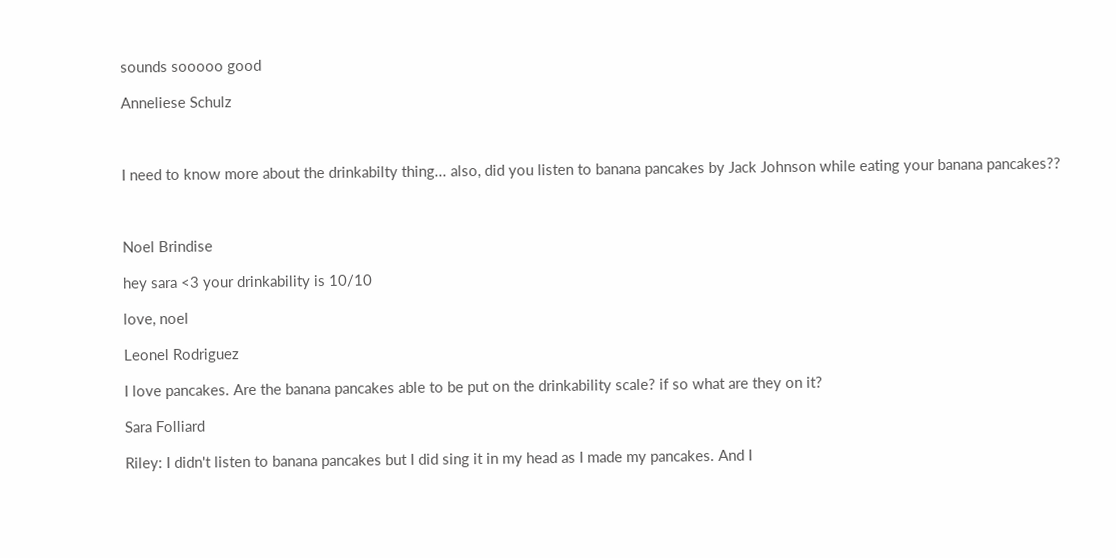sounds sooooo good

Anneliese Schulz



I need to know more about the drinkabilty thing... also, did you listen to banana pancakes by Jack Johnson while eating your banana pancakes??



Noel Brindise

hey sara <3 your drinkability is 10/10

love, noel

Leonel Rodriguez

I love pancakes. Are the banana pancakes able to be put on the drinkability scale? if so what are they on it?

Sara Folliard

Riley: I didn't listen to banana pancakes but I did sing it in my head as I made my pancakes. And I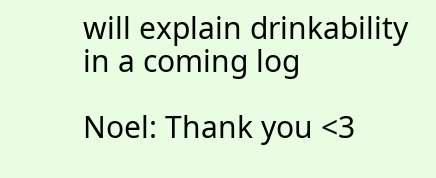will explain drinkability in a coming log

Noel: Thank you <3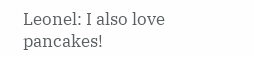Leonel: I also love pancakes!